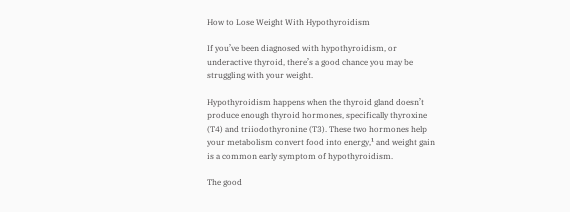How to Lose Weight With Hypothyroidism

If you’ve been diagnosed with hypothyroidism, or underactive thyroid, there’s a good chance you may be struggling with your weight.

Hypothyroidism happens when the thyroid gland doesn’t produce enough thyroid hormones, specifically thyroxine (T4) and triiodothyronine (T3). These two hormones help your metabolism convert food into energy,¹ and weight gain is a common early symptom of hypothyroidism.

The good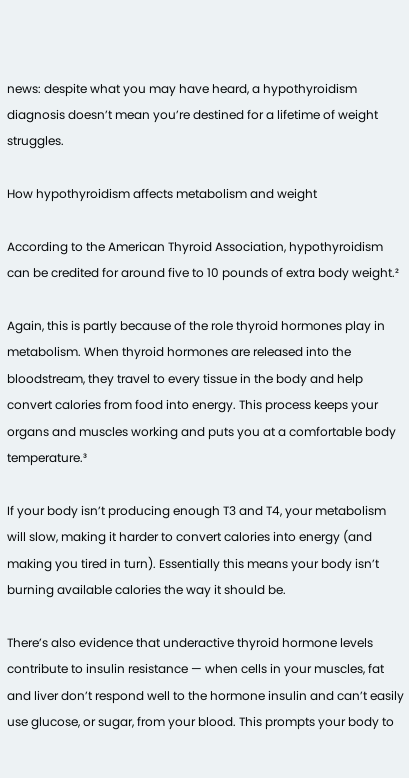news: despite what you may have heard, a hypothyroidism diagnosis doesn’t mean you’re destined for a lifetime of weight struggles.

How hypothyroidism affects metabolism and weight

According to the American Thyroid Association, hypothyroidism can be credited for around five to 10 pounds of extra body weight.²

Again, this is partly because of the role thyroid hormones play in metabolism. When thyroid hormones are released into the bloodstream, they travel to every tissue in the body and help convert calories from food into energy. This process keeps your organs and muscles working and puts you at a comfortable body temperature.³

If your body isn’t producing enough T3 and T4, your metabolism will slow, making it harder to convert calories into energy (and making you tired in turn). Essentially this means your body isn’t burning available calories the way it should be.

There’s also evidence that underactive thyroid hormone levels contribute to insulin resistance — when cells in your muscles, fat and liver don’t respond well to the hormone insulin and can’t easily use glucose, or sugar, from your blood. This prompts your body to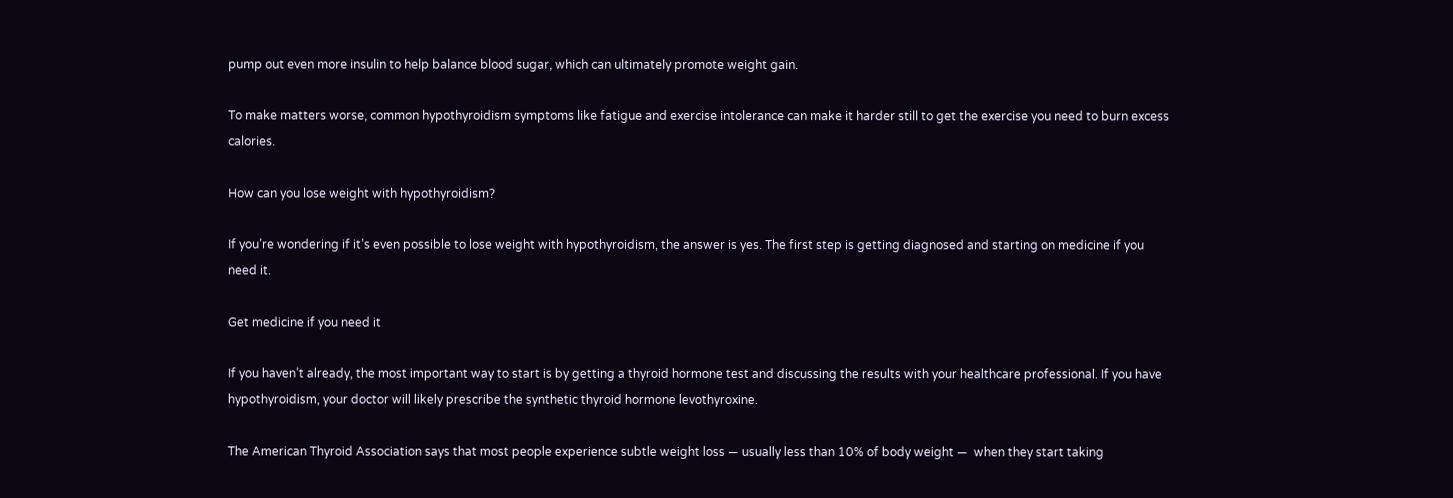pump out even more insulin to help balance blood sugar, which can ultimately promote weight gain.

To make matters worse, common hypothyroidism symptoms like fatigue and exercise intolerance can make it harder still to get the exercise you need to burn excess calories.

How can you lose weight with hypothyroidism?

If you’re wondering if it’s even possible to lose weight with hypothyroidism, the answer is yes. The first step is getting diagnosed and starting on medicine if you need it.

Get medicine if you need it

If you haven’t already, the most important way to start is by getting a thyroid hormone test and discussing the results with your healthcare professional. If you have hypothyroidism, your doctor will likely prescribe the synthetic thyroid hormone levothyroxine.

The American Thyroid Association says that most people experience subtle weight loss — usually less than 10% of body weight —  when they start taking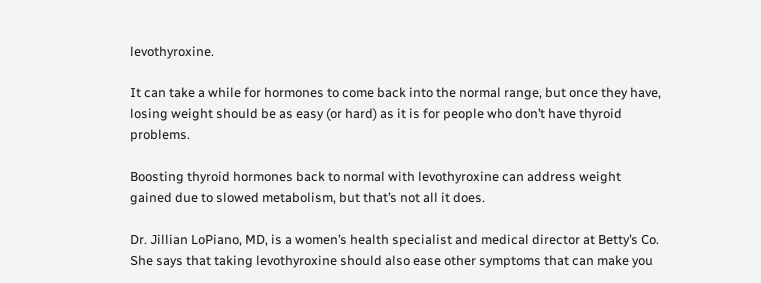levothyroxine.

It can take a while for hormones to come back into the normal range, but once they have, losing weight should be as easy (or hard) as it is for people who don’t have thyroid problems.

Boosting thyroid hormones back to normal with levothyroxine can address weight gained due to slowed metabolism, but that’s not all it does.

Dr. Jillian LoPiano, MD, is a women’s health specialist and medical director at Betty’s Co. She says that taking levothyroxine should also ease other symptoms that can make you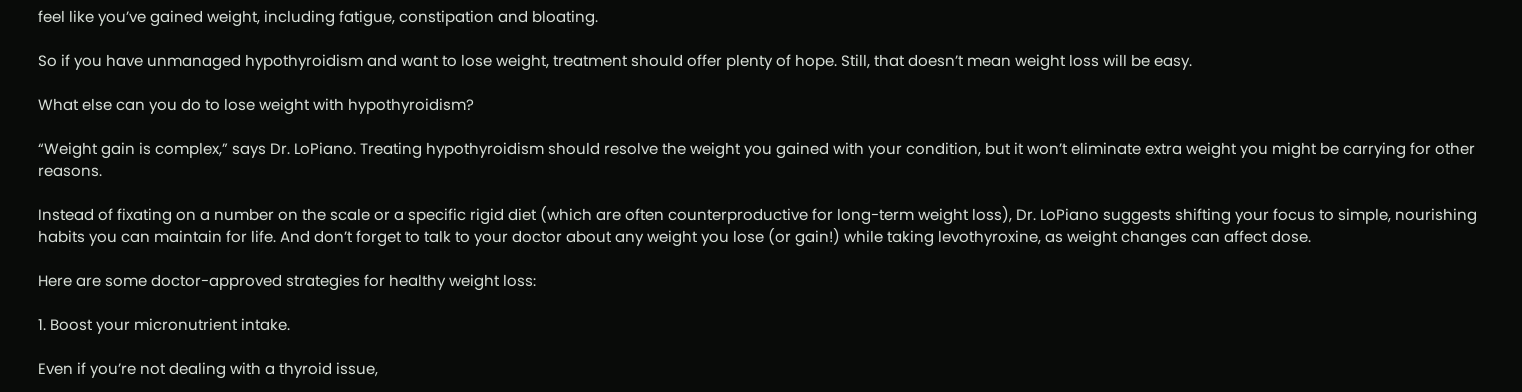feel like you’ve gained weight, including fatigue, constipation and bloating.

So if you have unmanaged hypothyroidism and want to lose weight, treatment should offer plenty of hope. Still, that doesn’t mean weight loss will be easy.

What else can you do to lose weight with hypothyroidism?

“Weight gain is complex,” says Dr. LoPiano. Treating hypothyroidism should resolve the weight you gained with your condition, but it won’t eliminate extra weight you might be carrying for other reasons.

Instead of fixating on a number on the scale or a specific rigid diet (which are often counterproductive for long-term weight loss), Dr. LoPiano suggests shifting your focus to simple, nourishing habits you can maintain for life. And don’t forget to talk to your doctor about any weight you lose (or gain!) while taking levothyroxine, as weight changes can affect dose.

Here are some doctor-approved strategies for healthy weight loss:

1. Boost your micronutrient intake.

Even if you’re not dealing with a thyroid issue,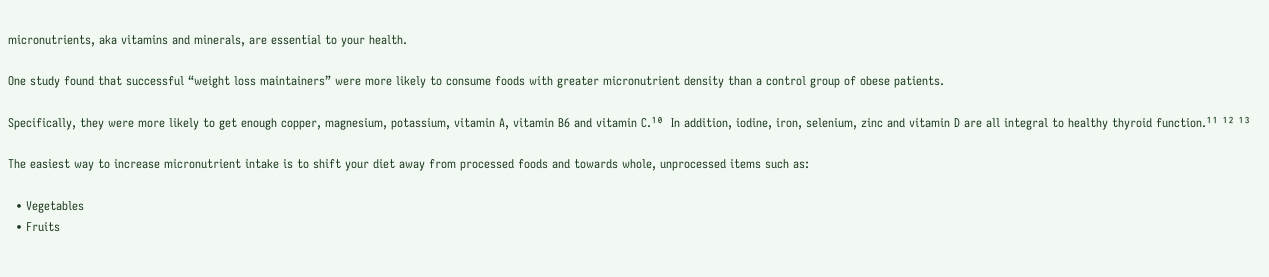micronutrients, aka vitamins and minerals, are essential to your health.

One study found that successful “weight loss maintainers” were more likely to consume foods with greater micronutrient density than a control group of obese patients.

Specifically, they were more likely to get enough copper, magnesium, potassium, vitamin A, vitamin B6 and vitamin C.¹⁰  In addition, iodine, iron, selenium, zinc and vitamin D are all integral to healthy thyroid function.¹¹ ¹² ¹³

The easiest way to increase micronutrient intake is to shift your diet away from processed foods and towards whole, unprocessed items such as:

  • Vegetables
  • Fruits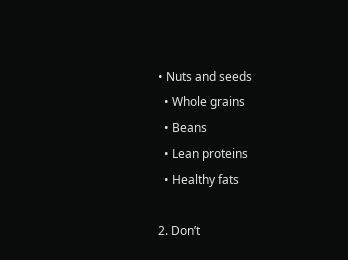• Nuts and seeds
  • Whole grains
  • Beans
  • Lean proteins
  • Healthy fats

2. Don’t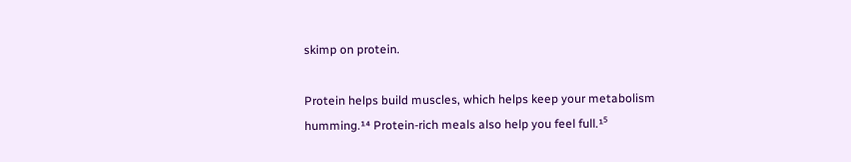skimp on protein.

Protein helps build muscles, which helps keep your metabolism humming.¹⁴ Protein-rich meals also help you feel full.¹⁵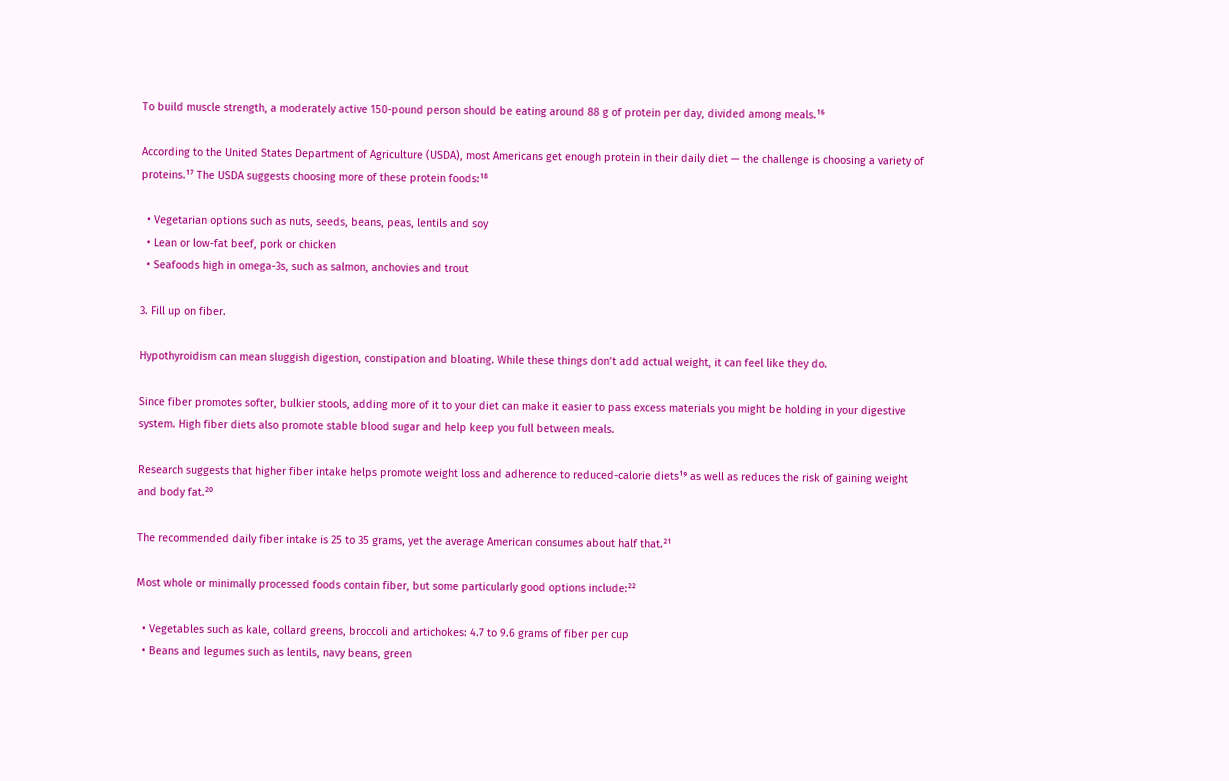To build muscle strength, a moderately active 150-pound person should be eating around 88 g of protein per day, divided among meals.¹⁶

According to the United States Department of Agriculture (USDA), most Americans get enough protein in their daily diet — the challenge is choosing a variety of proteins.¹⁷ The USDA suggests choosing more of these protein foods:¹⁸

  • Vegetarian options such as nuts, seeds, beans, peas, lentils and soy
  • Lean or low-fat beef, pork or chicken
  • Seafoods high in omega-3s, such as salmon, anchovies and trout

3. Fill up on fiber.

Hypothyroidism can mean sluggish digestion, constipation and bloating. While these things don’t add actual weight, it can feel like they do.

Since fiber promotes softer, bulkier stools, adding more of it to your diet can make it easier to pass excess materials you might be holding in your digestive system. High fiber diets also promote stable blood sugar and help keep you full between meals.

Research suggests that higher fiber intake helps promote weight loss and adherence to reduced-calorie diets¹⁹ as well as reduces the risk of gaining weight and body fat.²⁰

The recommended daily fiber intake is 25 to 35 grams, yet the average American consumes about half that.²¹

Most whole or minimally processed foods contain fiber, but some particularly good options include:²²

  • Vegetables such as kale, collard greens, broccoli and artichokes: 4.7 to 9.6 grams of fiber per cup
  • Beans and legumes such as lentils, navy beans, green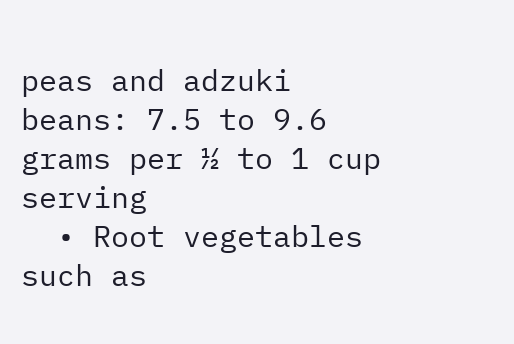peas and adzuki beans: 7.5 to 9.6 grams per ½ to 1 cup serving
  • Root vegetables such as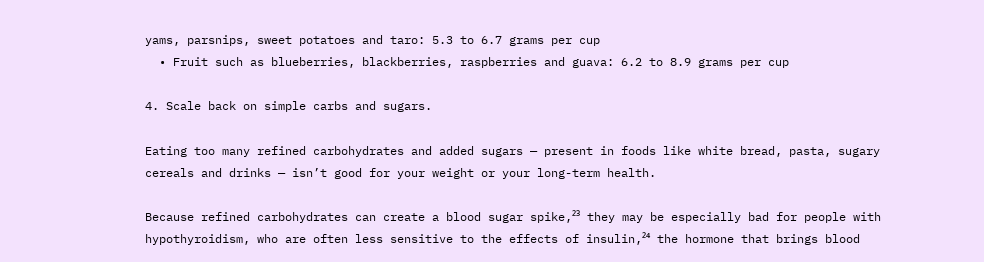yams, parsnips, sweet potatoes and taro: 5.3 to 6.7 grams per cup
  • Fruit such as blueberries, blackberries, raspberries and guava: 6.2 to 8.9 grams per cup

4. Scale back on simple carbs and sugars.

Eating too many refined carbohydrates and added sugars — present in foods like white bread, pasta, sugary cereals and drinks — isn’t good for your weight or your long-term health.

Because refined carbohydrates can create a blood sugar spike,²³ they may be especially bad for people with hypothyroidism, who are often less sensitive to the effects of insulin,²⁴ the hormone that brings blood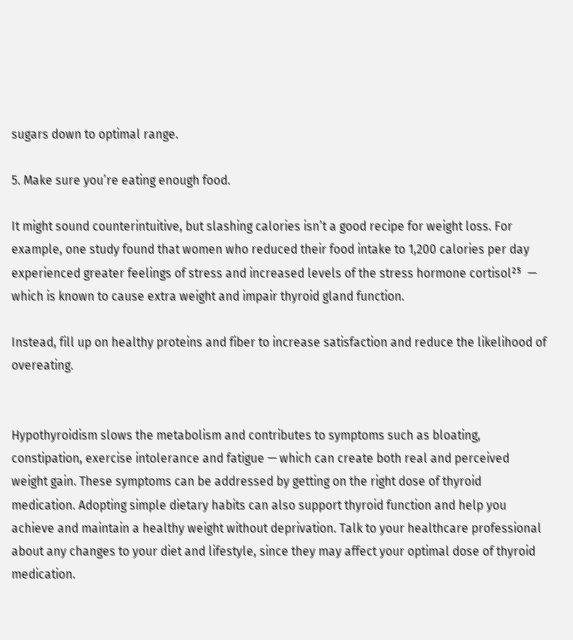sugars down to optimal range.

5. Make sure you’re eating enough food.

It might sound counterintuitive, but slashing calories isn’t a good recipe for weight loss. For example, one study found that women who reduced their food intake to 1,200 calories per day experienced greater feelings of stress and increased levels of the stress hormone cortisol²⁵  — which is known to cause extra weight and impair thyroid gland function.

Instead, fill up on healthy proteins and fiber to increase satisfaction and reduce the likelihood of overeating.


Hypothyroidism slows the metabolism and contributes to symptoms such as bloating, constipation, exercise intolerance and fatigue — which can create both real and perceived weight gain. These symptoms can be addressed by getting on the right dose of thyroid medication. Adopting simple dietary habits can also support thyroid function and help you achieve and maintain a healthy weight without deprivation. Talk to your healthcare professional about any changes to your diet and lifestyle, since they may affect your optimal dose of thyroid medication.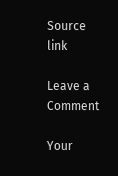Source link

Leave a Comment

Your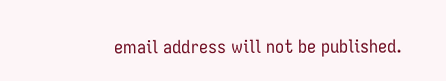email address will not be published.